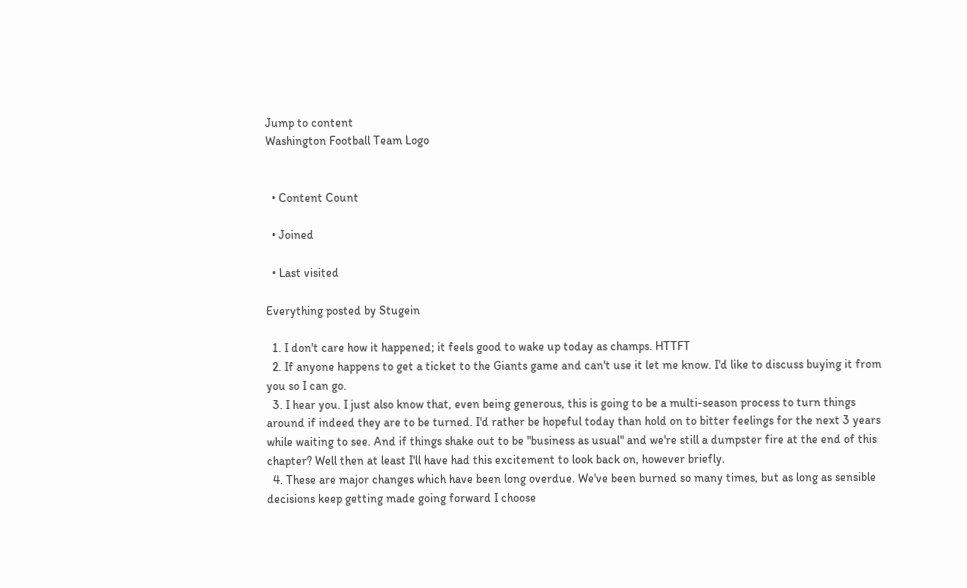Jump to content
Washington Football Team Logo


  • Content Count

  • Joined

  • Last visited

Everything posted by Stugein

  1. I don't care how it happened; it feels good to wake up today as champs. HTTFT
  2. If anyone happens to get a ticket to the Giants game and can't use it let me know. I'd like to discuss buying it from you so I can go.
  3. I hear you. I just also know that, even being generous, this is going to be a multi-season process to turn things around if indeed they are to be turned. I'd rather be hopeful today than hold on to bitter feelings for the next 3 years while waiting to see. And if things shake out to be "business as usual" and we're still a dumpster fire at the end of this chapter? Well then at least I'll have had this excitement to look back on, however briefly.
  4. These are major changes which have been long overdue. We've been burned so many times, but as long as sensible decisions keep getting made going forward I choose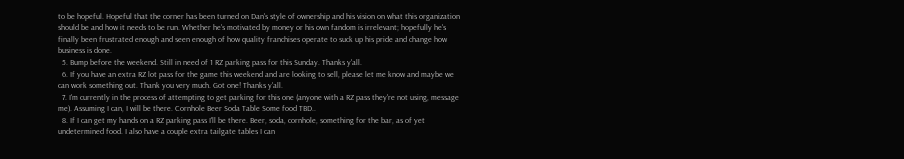to be hopeful. Hopeful that the corner has been turned on Dan's style of ownership and his vision on what this organization should be and how it needs to be run. Whether he's motivated by money or his own fandom is irrelevant; hopefully he's finally been frustrated enough and seen enough of how quality franchises operate to suck up his pride and change how business is done.
  5. Bump before the weekend. Still in need of 1 RZ parking pass for this Sunday. Thanks y'all.
  6. If you have an extra RZ lot pass for the game this weekend and are looking to sell, please let me know and maybe we can work something out. Thank you very much. Got one! Thanks y'all.
  7. I'm currently in the process of attempting to get parking for this one (anyone with a RZ pass they're not using, message me). Assuming I can, I will be there. Cornhole Beer Soda Table Some food TBD..
  8. If I can get my hands on a RZ parking pass I'll be there. Beer, soda, cornhole, something for the bar, as of yet undetermined food. I also have a couple extra tailgate tables I can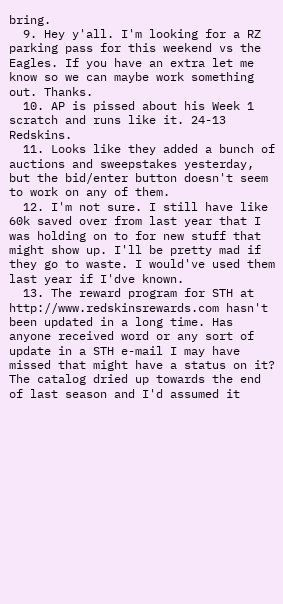bring.
  9. Hey y'all. I'm looking for a RZ parking pass for this weekend vs the Eagles. If you have an extra let me know so we can maybe work something out. Thanks.
  10. AP is pissed about his Week 1 scratch and runs like it. 24-13 Redskins.
  11. Looks like they added a bunch of auctions and sweepstakes yesterday, but the bid/enter button doesn't seem to work on any of them.
  12. I'm not sure. I still have like 60k saved over from last year that I was holding on to for new stuff that might show up. I'll be pretty mad if they go to waste. I would've used them last year if I'dve known.
  13. The reward program for STH at http://www.redskinsrewards.com hasn't been updated in a long time. Has anyone received word or any sort of update in a STH e-mail I may have missed that might have a status on it? The catalog dried up towards the end of last season and I'd assumed it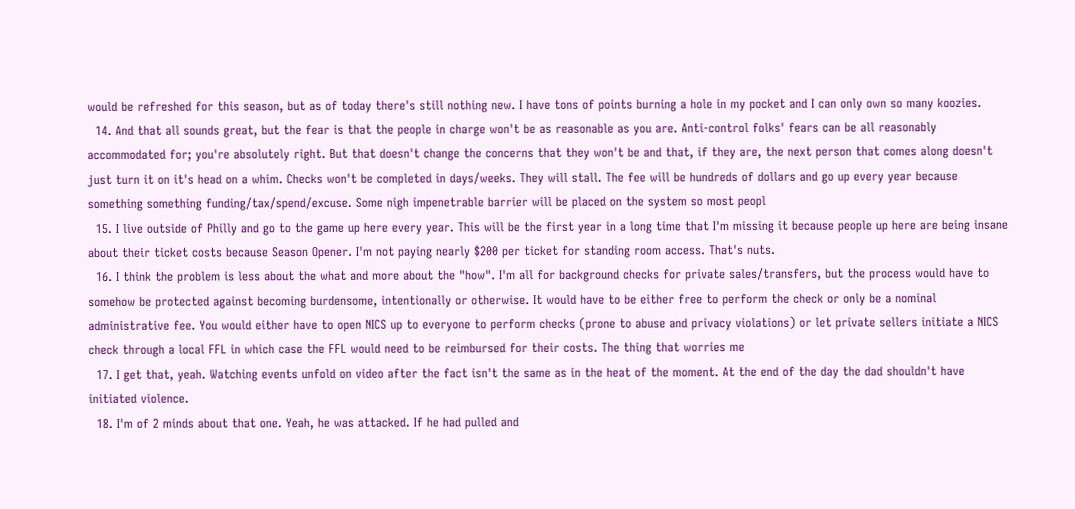would be refreshed for this season, but as of today there's still nothing new. I have tons of points burning a hole in my pocket and I can only own so many koozies.
  14. And that all sounds great, but the fear is that the people in charge won't be as reasonable as you are. Anti-control folks' fears can be all reasonably accommodated for; you're absolutely right. But that doesn't change the concerns that they won't be and that, if they are, the next person that comes along doesn't just turn it on it's head on a whim. Checks won't be completed in days/weeks. They will stall. The fee will be hundreds of dollars and go up every year because something something funding/tax/spend/excuse. Some nigh impenetrable barrier will be placed on the system so most peopl
  15. I live outside of Philly and go to the game up here every year. This will be the first year in a long time that I'm missing it because people up here are being insane about their ticket costs because Season Opener. I'm not paying nearly $200 per ticket for standing room access. That's nuts.
  16. I think the problem is less about the what and more about the "how". I'm all for background checks for private sales/transfers, but the process would have to somehow be protected against becoming burdensome, intentionally or otherwise. It would have to be either free to perform the check or only be a nominal administrative fee. You would either have to open NICS up to everyone to perform checks (prone to abuse and privacy violations) or let private sellers initiate a NICS check through a local FFL in which case the FFL would need to be reimbursed for their costs. The thing that worries me
  17. I get that, yeah. Watching events unfold on video after the fact isn't the same as in the heat of the moment. At the end of the day the dad shouldn't have initiated violence.
  18. I'm of 2 minds about that one. Yeah, he was attacked. If he had pulled and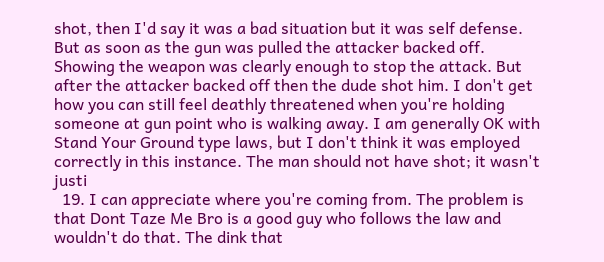shot, then I'd say it was a bad situation but it was self defense. But as soon as the gun was pulled the attacker backed off. Showing the weapon was clearly enough to stop the attack. But after the attacker backed off then the dude shot him. I don't get how you can still feel deathly threatened when you're holding someone at gun point who is walking away. I am generally OK with Stand Your Ground type laws, but I don't think it was employed correctly in this instance. The man should not have shot; it wasn't justi
  19. I can appreciate where you're coming from. The problem is that Dont Taze Me Bro is a good guy who follows the law and wouldn't do that. The dink that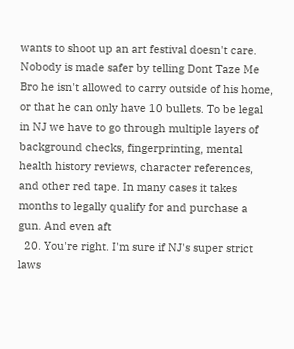wants to shoot up an art festival doesn't care. Nobody is made safer by telling Dont Taze Me Bro he isn't allowed to carry outside of his home, or that he can only have 10 bullets. To be legal in NJ we have to go through multiple layers of background checks, fingerprinting, mental health history reviews, character references, and other red tape. In many cases it takes months to legally qualify for and purchase a gun. And even aft
  20. You're right. I'm sure if NJ's super strict laws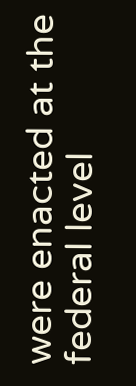were enacted at the federal level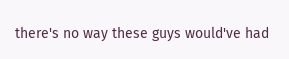there's no way these guys would've had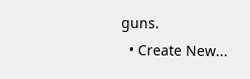guns.
  • Create New...